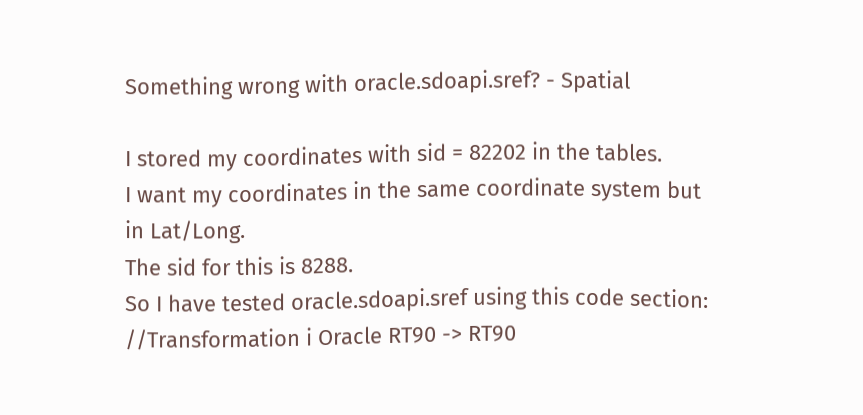Something wrong with oracle.sdoapi.sref? - Spatial

I stored my coordinates with sid = 82202 in the tables.
I want my coordinates in the same coordinate system but in Lat/Long.
The sid for this is 8288.
So I have tested oracle.sdoapi.sref using this code section:
//Transformation i Oracle RT90 -> RT90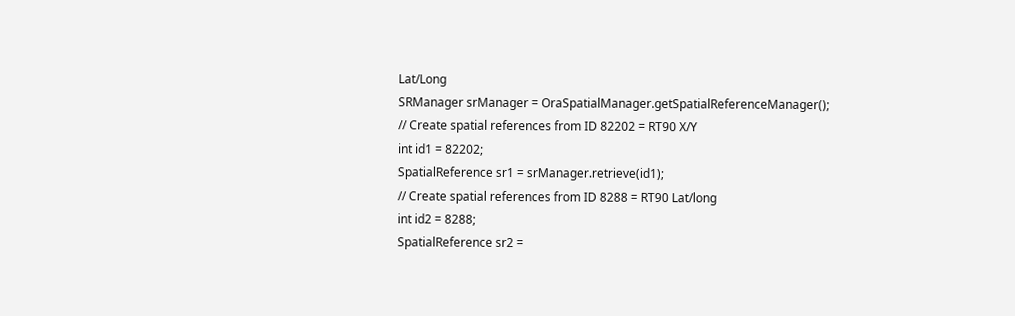Lat/Long
SRManager srManager = OraSpatialManager.getSpatialReferenceManager();
// Create spatial references from ID 82202 = RT90 X/Y
int id1 = 82202;
SpatialReference sr1 = srManager.retrieve(id1);
// Create spatial references from ID 8288 = RT90 Lat/long
int id2 = 8288;
SpatialReference sr2 =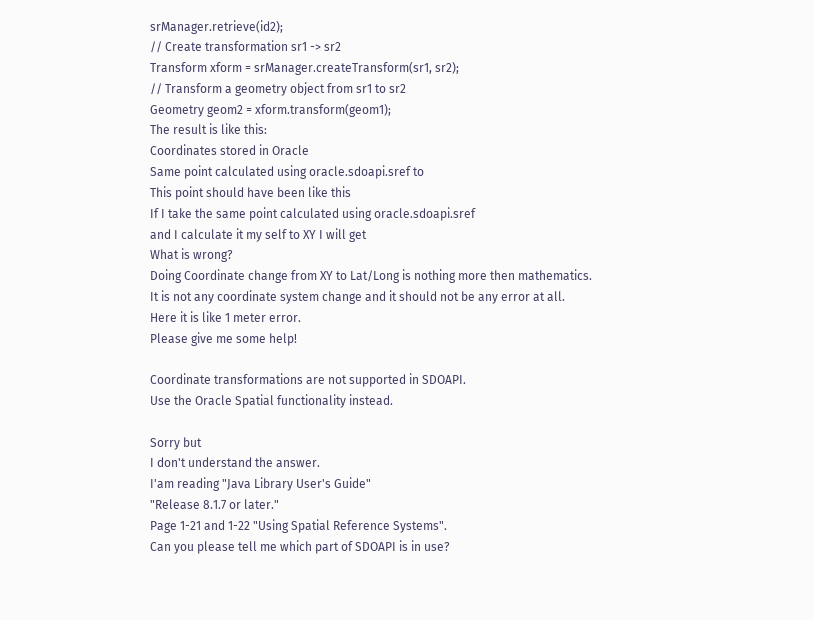srManager.retrieve(id2);
// Create transformation sr1 -> sr2
Transform xform = srManager.createTransform(sr1, sr2);
// Transform a geometry object from sr1 to sr2
Geometry geom2 = xform.transform(geom1);
The result is like this:
Coordinates stored in Oracle
Same point calculated using oracle.sdoapi.sref to
This point should have been like this
If I take the same point calculated using oracle.sdoapi.sref
and I calculate it my self to XY I will get
What is wrong?
Doing Coordinate change from XY to Lat/Long is nothing more then mathematics.
It is not any coordinate system change and it should not be any error at all.
Here it is like 1 meter error.
Please give me some help!

Coordinate transformations are not supported in SDOAPI.
Use the Oracle Spatial functionality instead.

Sorry but
I don't understand the answer.
I'am reading "Java Library User's Guide"
"Release 8.1.7 or later."
Page 1-21 and 1-22 "Using Spatial Reference Systems".
Can you please tell me which part of SDOAPI is in use?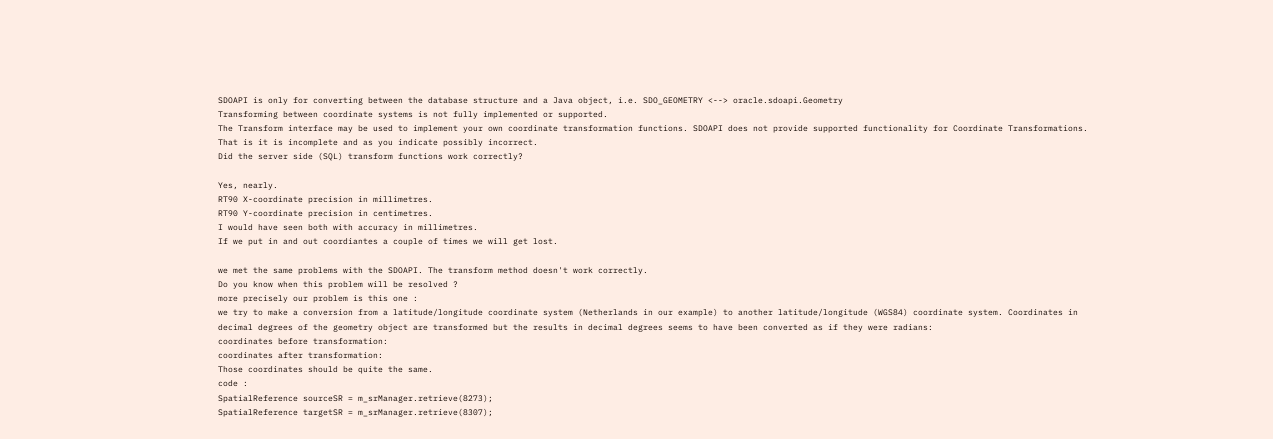SDOAPI is only for converting between the database structure and a Java object, i.e. SDO_GEOMETRY <--> oracle.sdoapi.Geometry
Transforming between coordinate systems is not fully implemented or supported.
The Transform interface may be used to implement your own coordinate transformation functions. SDOAPI does not provide supported functionality for Coordinate Transformations. That is it is incomplete and as you indicate possibly incorrect.
Did the server side (SQL) transform functions work correctly?

Yes, nearly.
RT90 X-coordinate precision in millimetres.
RT90 Y-coordinate precision in centimetres.
I would have seen both with accuracy in millimetres.
If we put in and out coordiantes a couple of times we will get lost.

we met the same problems with the SDOAPI. The transform method doesn't work correctly.
Do you know when this problem will be resolved ?
more precisely our problem is this one :
we try to make a conversion from a latitude/longitude coordinate system (Netherlands in our example) to another latitude/longitude (WGS84) coordinate system. Coordinates in decimal degrees of the geometry object are transformed but the results in decimal degrees seems to have been converted as if they were radians:
coordinates before transformation:
coordinates after transformation:
Those coordinates should be quite the same.
code :
SpatialReference sourceSR = m_srManager.retrieve(8273);
SpatialReference targetSR = m_srManager.retrieve(8307);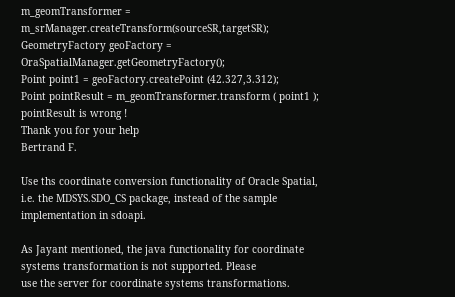m_geomTransformer = m_srManager.createTransform(sourceSR,targetSR);
GeometryFactory geoFactory = OraSpatialManager.getGeometryFactory();
Point point1 = geoFactory.createPoint (42.327,3.312);
Point pointResult = m_geomTransformer.transform ( point1 );
pointResult is wrong !
Thank you for your help
Bertrand F.

Use ths coordinate conversion functionality of Oracle Spatial, i.e. the MDSYS.SDO_CS package, instead of the sample implementation in sdoapi.

As Jayant mentioned, the java functionality for coordinate systems transformation is not supported. Please
use the server for coordinate systems transformations.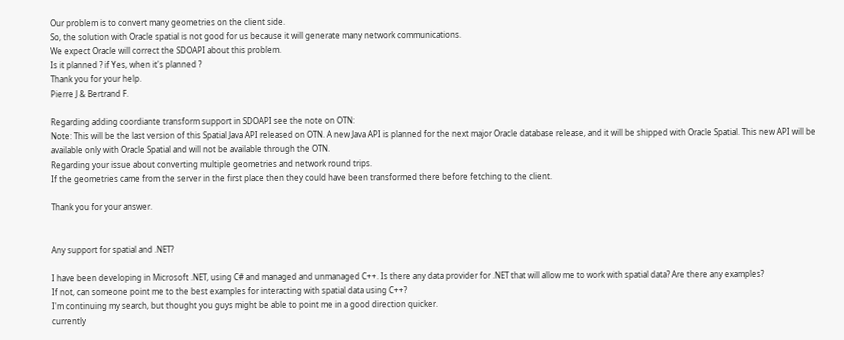Our problem is to convert many geometries on the client side.
So, the solution with Oracle spatial is not good for us because it will generate many network communications.
We expect Oracle will correct the SDOAPI about this problem.
Is it planned ? if Yes, when it's planned ?
Thank you for your help.
Pierre J & Bertrand F.

Regarding adding coordiante transform support in SDOAPI see the note on OTN:
Note: This will be the last version of this Spatial Java API released on OTN. A new Java API is planned for the next major Oracle database release, and it will be shipped with Oracle Spatial. This new API will be available only with Oracle Spatial and will not be available through the OTN.
Regarding your issue about converting multiple geometries and network round trips.
If the geometries came from the server in the first place then they could have been transformed there before fetching to the client.

Thank you for your answer.


Any support for spatial and .NET?

I have been developing in Microsoft .NET, using C# and managed and unmanaged C++. Is there any data provider for .NET that will allow me to work with spatial data? Are there any examples?
If not, can someone point me to the best examples for interacting with spatial data using C++?
I'm continuing my search, but thought you guys might be able to point me in a good direction quicker.
currently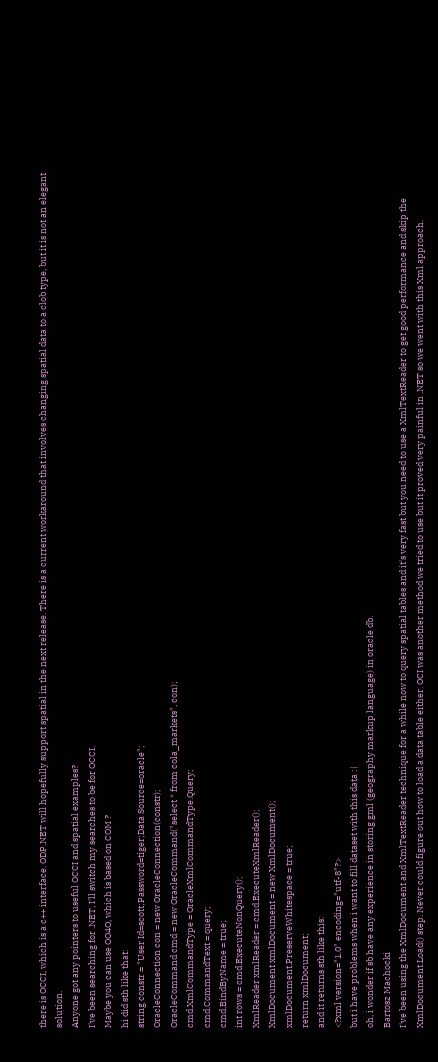there is OCCI, which is a c++ interface. ODP.NET will hopefully support spatial in the next release. There is a current workaround that involves changing spatial data to a clob type, but it is not an elegant solution.
Anyone got any pointers to useful OCCI and spatial examples?
I've been searching for .NET, I'll switch my searches to be for OCCI.
Maybe you can use OO4O, which is based on COM ?
hi did sth like that:
string constr = "User Id=scott;Password=tiger;Data Source=oracle";
OracleConnection con = new OracleConnection(constr);
OracleCommand cmd = new OracleCommand("select * from cola_markets", con);
cmd.XmlCommandType = OracleXmlCommandType.Query;
cmd.CommandText = query;
cmd.BindByName = true;
int rows = cmd.ExecuteNonQuery();
XmlReader xmlReader = cmd.ExecuteXmlReader();
XmlDocument xmlDocument = new XmlDocument();
xmlDocument.PreserveWhitespace = true;
return xmlDocument;
and it returns sth like this:
<?xml version="1.0" encoding="utf-8"?>
but i have problems when i want to fill dataset with this data :|
oh, i wonder if sb have any experience in storing gml (geography markup language) in oracle db.
Bartosz Machocki
I've been using the XmlDocument and XmlTextReader technique for a while now to query spatial tables and it's very fast but you need to use a XmlTextReader to get good performance and skip the XmlDocument.Load() step. Never could figure out how to load a data table either. OCI was another method we tried to use but it proved very painful in .NET so we went with this Xml approach.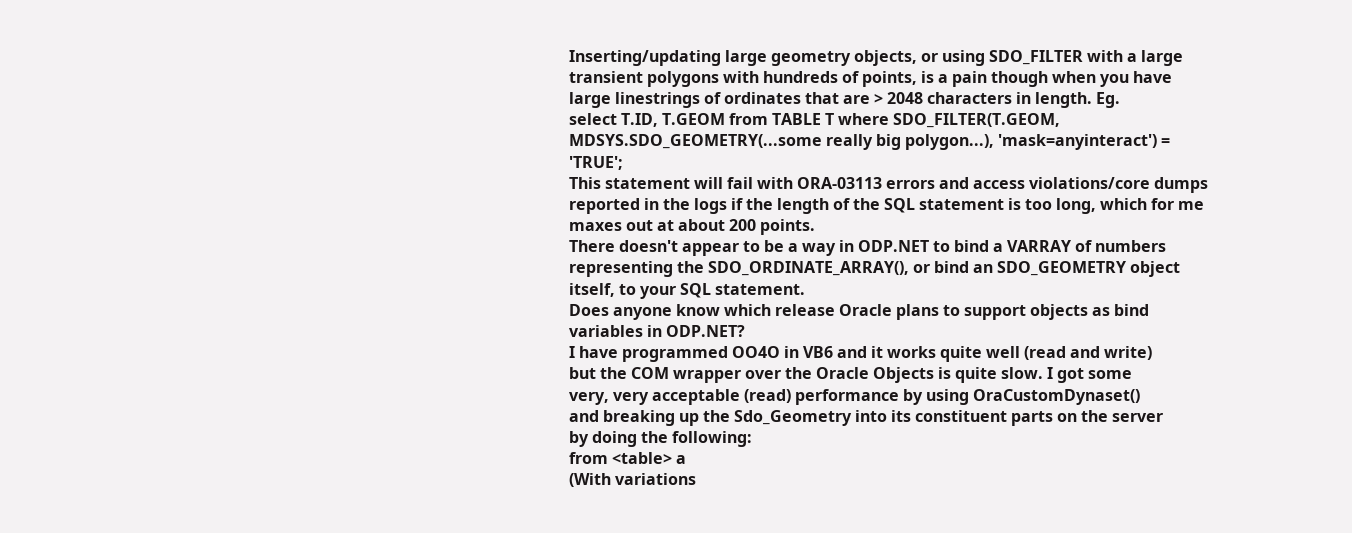Inserting/updating large geometry objects, or using SDO_FILTER with a large transient polygons with hundreds of points, is a pain though when you have large linestrings of ordinates that are > 2048 characters in length. Eg.
select T.ID, T.GEOM from TABLE T where SDO_FILTER(T.GEOM, MDSYS.SDO_GEOMETRY(...some really big polygon...), 'mask=anyinteract') = 'TRUE';
This statement will fail with ORA-03113 errors and access violations/core dumps reported in the logs if the length of the SQL statement is too long, which for me maxes out at about 200 points.
There doesn't appear to be a way in ODP.NET to bind a VARRAY of numbers representing the SDO_ORDINATE_ARRAY(), or bind an SDO_GEOMETRY object itself, to your SQL statement.
Does anyone know which release Oracle plans to support objects as bind variables in ODP.NET?
I have programmed OO4O in VB6 and it works quite well (read and write)
but the COM wrapper over the Oracle Objects is quite slow. I got some
very, very acceptable (read) performance by using OraCustomDynaset()
and breaking up the Sdo_Geometry into its constituent parts on the server
by doing the following:
from <table> a
(With variations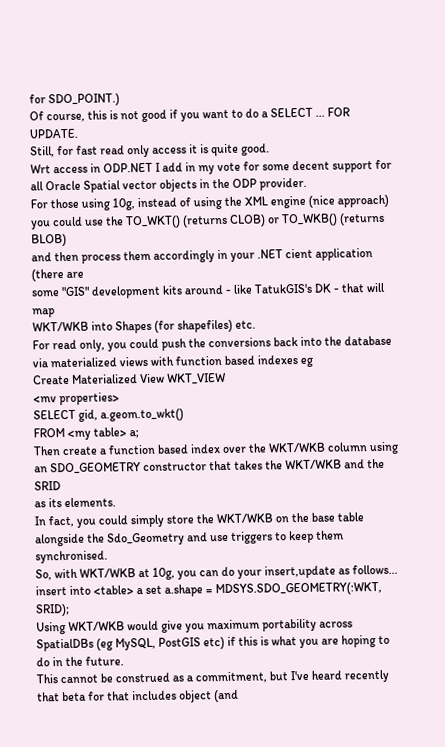for SDO_POINT.)
Of course, this is not good if you want to do a SELECT ... FOR UPDATE.
Still, for fast read only access it is quite good.
Wrt access in ODP.NET I add in my vote for some decent support for
all Oracle Spatial vector objects in the ODP provider.
For those using 10g, instead of using the XML engine (nice approach)
you could use the TO_WKT() (returns CLOB) or TO_WKB() (returns BLOB)
and then process them accordingly in your .NET cient application (there are
some "GIS" development kits around - like TatukGIS's DK - that will map
WKT/WKB into Shapes (for shapefiles) etc.
For read only, you could push the conversions back into the database via materialized views with function based indexes eg
Create Materialized View WKT_VIEW
<mv properties>
SELECT gid, a.geom.to_wkt()
FROM <my table> a;
Then create a function based index over the WKT/WKB column using an SDO_GEOMETRY constructor that takes the WKT/WKB and the SRID
as its elements.
In fact, you could simply store the WKT/WKB on the base table alongside the Sdo_Geometry and use triggers to keep them synchronised.
So, with WKT/WKB at 10g, you can do your insert,update as follows...
insert into <table> a set a.shape = MDSYS.SDO_GEOMETRY(:WKT, SRID);
Using WKT/WKB would give you maximum portability across SpatialDBs (eg MySQL, PostGIS etc) if this is what you are hoping to do in the future.
This cannot be construed as a commitment, but I've heard recently that beta for that includes object (and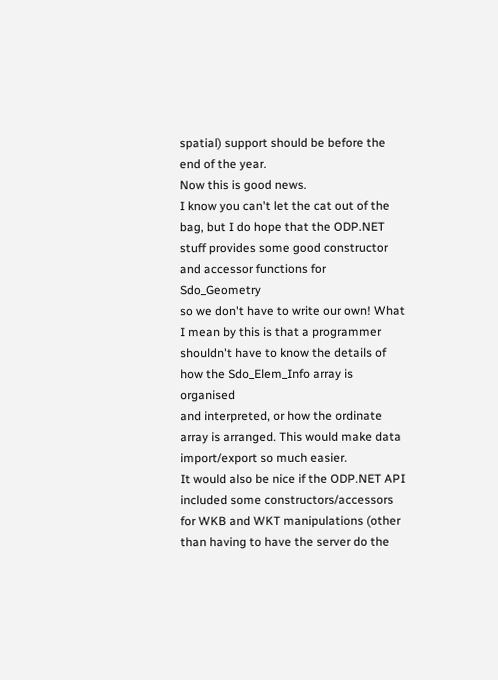spatial) support should be before the end of the year.
Now this is good news.
I know you can't let the cat out of the bag, but I do hope that the ODP.NET
stuff provides some good constructor and accessor functions for Sdo_Geometry
so we don't have to write our own! What I mean by this is that a programmer
shouldn't have to know the details of how the Sdo_Elem_Info array is organised
and interpreted, or how the ordinate array is arranged. This would make data
import/export so much easier.
It would also be nice if the ODP.NET API included some constructors/accessors
for WKB and WKT manipulations (other than having to have the server do the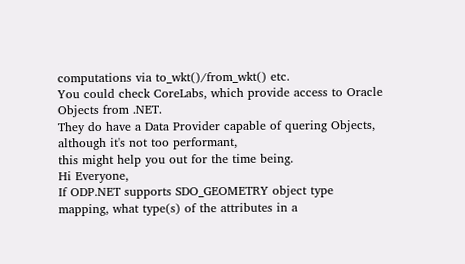computations via to_wkt()/from_wkt() etc.
You could check CoreLabs, which provide access to Oracle Objects from .NET.
They do have a Data Provider capable of quering Objects, although it's not too performant,
this might help you out for the time being.
Hi Everyone,
If ODP.NET supports SDO_GEOMETRY object type mapping, what type(s) of the attributes in a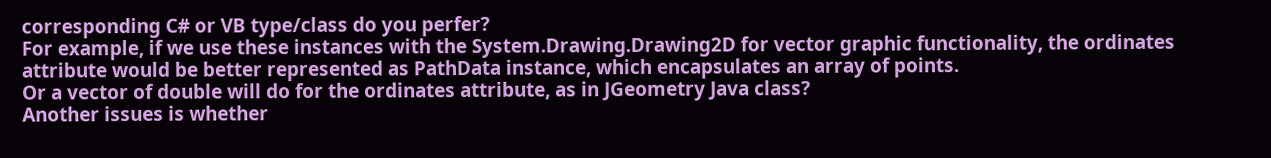corresponding C# or VB type/class do you perfer?
For example, if we use these instances with the System.Drawing.Drawing2D for vector graphic functionality, the ordinates attribute would be better represented as PathData instance, which encapsulates an array of points.
Or a vector of double will do for the ordinates attribute, as in JGeometry Java class?
Another issues is whether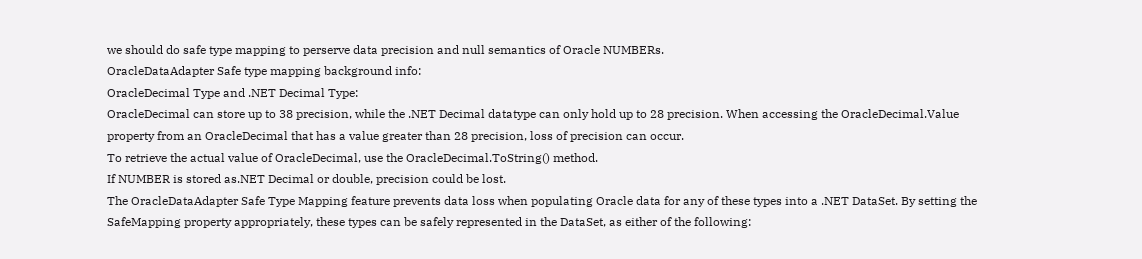we should do safe type mapping to perserve data precision and null semantics of Oracle NUMBERs.
OracleDataAdapter Safe type mapping background info:
OracleDecimal Type and .NET Decimal Type:
OracleDecimal can store up to 38 precision, while the .NET Decimal datatype can only hold up to 28 precision. When accessing the OracleDecimal.Value property from an OracleDecimal that has a value greater than 28 precision, loss of precision can occur.
To retrieve the actual value of OracleDecimal, use the OracleDecimal.ToString() method.
If NUMBER is stored as.NET Decimal or double, precision could be lost.
The OracleDataAdapter Safe Type Mapping feature prevents data loss when populating Oracle data for any of these types into a .NET DataSet. By setting the SafeMapping property appropriately, these types can be safely represented in the DataSet, as either of the following: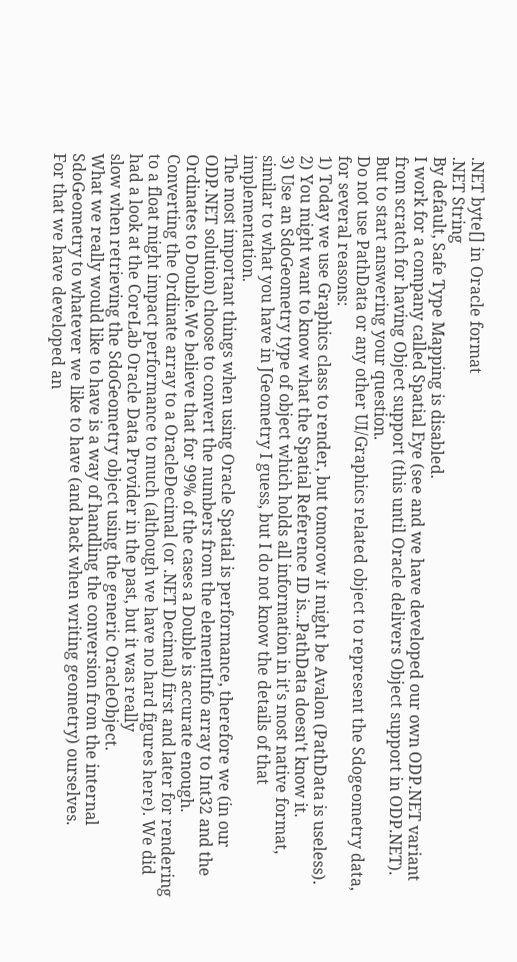.NET byte[] in Oracle format
.NET String
By default, Safe Type Mapping is disabled.
I work for a company called Spatial Eye (see and we have developed our own ODP.NET variant from scratch for having Object support (this until Oracle delivers Object support in ODP.NET).
But to start answering your question.
Do not use PathData or any other UI/Graphics related object to represent the Sdogeometry data, for several reasons:
1) Today we use Graphics class to render, but tomorow it might be Avalon (PathData is useless).
2) You might want to know what the Spatial Reference ID is...PathData doesn't know it.
3) Use an SdoGeometry type of object which holds all information in it's most native format, similar to what you have in JGeometry I guess, but I do not know the details of that implementation.
The most important things when using Oracle Spatial is performance, therefore we (in our ODP.NET solution) choose to convert the numbers from the elementInfo array to Int32 and the Ordinates to Double.We believe that for 99% of the cases a Double is accurate enough.
Converting the Ordinate array to a OracleDecimal (or .NET Decimal) first and later for rendering to a float might impact performance to much (although we have no hard figures here). We did had a look at the CoreLab Oracle Data Provider in the past, but it was really
slow when retrieving the SdoGeometry object using the generic OracleObject.
What we really would like to have is a way of handling the conversion from the internal SdoGeometry to whatever we like to have (and back when writing geometry) ourselves.
For that we have developed an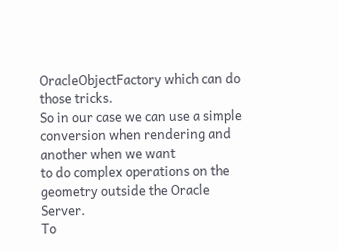OracleObjectFactory which can do those tricks.
So in our case we can use a simple conversion when rendering and another when we want
to do complex operations on the geometry outside the Oracle Server.
To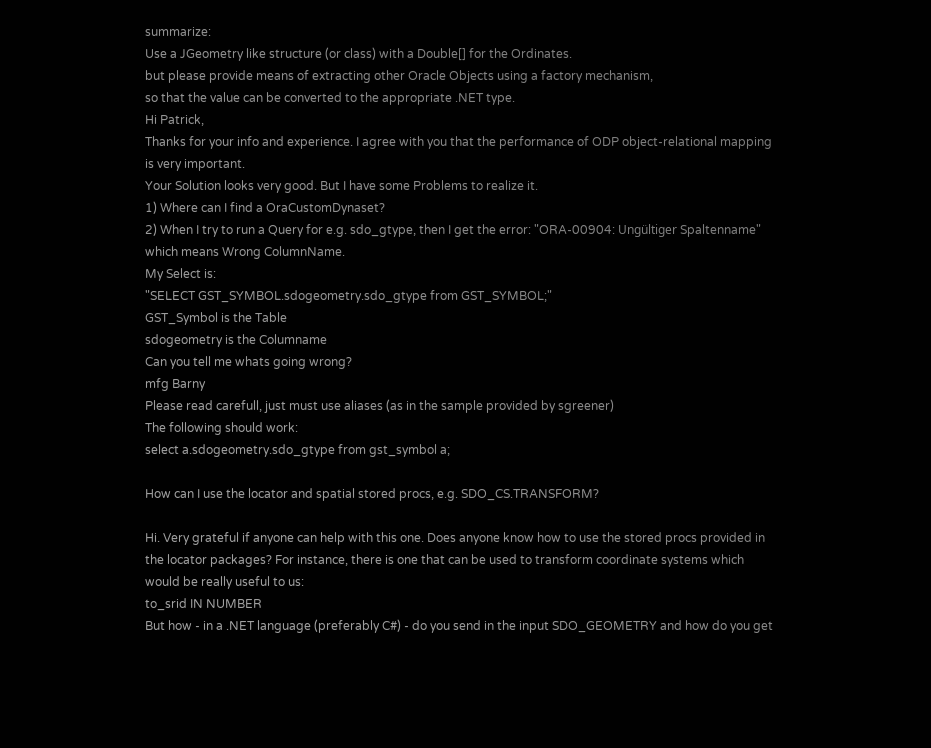summarize:
Use a JGeometry like structure (or class) with a Double[] for the Ordinates.
but please provide means of extracting other Oracle Objects using a factory mechanism,
so that the value can be converted to the appropriate .NET type.
Hi Patrick,
Thanks for your info and experience. I agree with you that the performance of ODP object-relational mapping is very important.
Your Solution looks very good. But I have some Problems to realize it.
1) Where can I find a OraCustomDynaset?
2) When I try to run a Query for e.g. sdo_gtype, then I get the error: "ORA-00904: Ungültiger Spaltenname" which means Wrong ColumnName.
My Select is:
"SELECT GST_SYMBOL.sdogeometry.sdo_gtype from GST_SYMBOL;"
GST_Symbol is the Table
sdogeometry is the Columname
Can you tell me whats going wrong?
mfg Barny
Please read carefull, just must use aliases (as in the sample provided by sgreener)
The following should work:
select a.sdogeometry.sdo_gtype from gst_symbol a;

How can I use the locator and spatial stored procs, e.g. SDO_CS.TRANSFORM?

Hi. Very grateful if anyone can help with this one. Does anyone know how to use the stored procs provided in the locator packages? For instance, there is one that can be used to transform coordinate systems which would be really useful to us:
to_srid IN NUMBER
But how - in a .NET language (preferably C#) - do you send in the input SDO_GEOMETRY and how do you get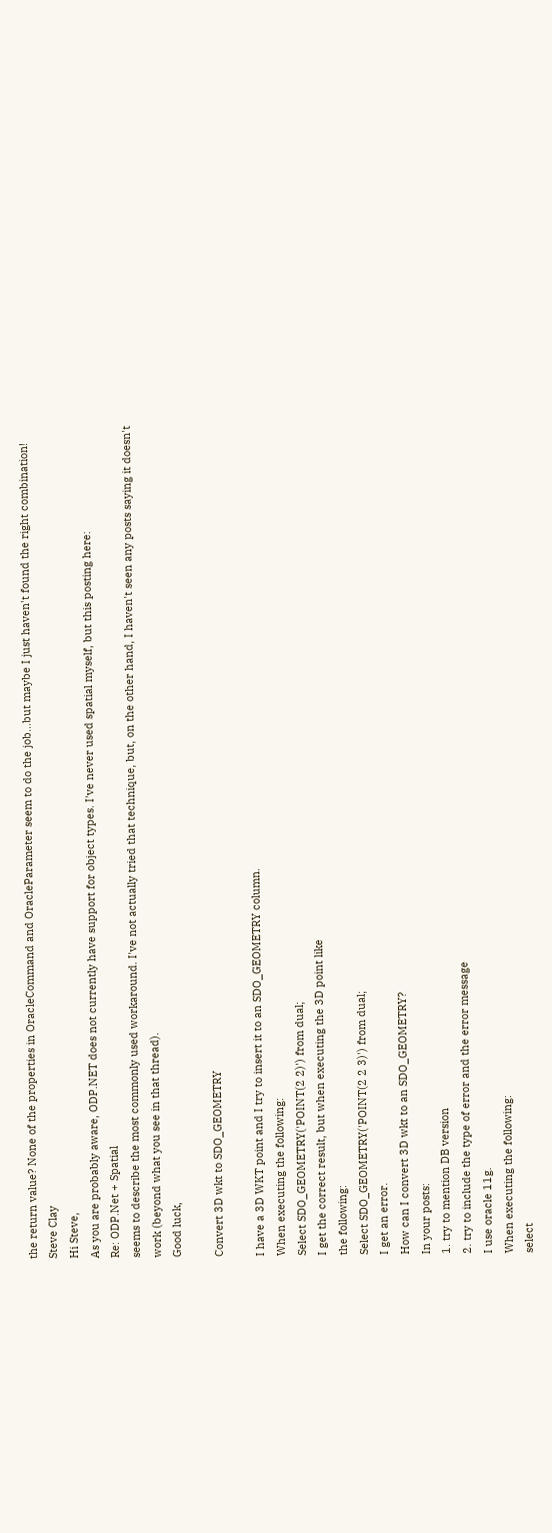the return value? None of the properties in OracleCommand and OracleParameter seem to do the job...but maybe I just haven't found the right combination!
Steve Clay
Hi Steve,
As you are probably aware, ODP.NET does not currently have support for object types. I've never used spatial myself, but this posting here:
Re: ODP.Net + Spatial
seems to describe the most commonly used workaround. I've not actually tried that technique, but, on the other hand, I haven't seen any posts saying it doesn't work (beyond what you see in that thread).
Good luck,

Convert 3D wkt to SDO_GEOMETRY

I have a 3D WKT point and I try to insert it to an SDO_GEOMETRY column.
When executing the following:
Select SDO_GEOMETRY('POINT(2 2)') from dual;
I get the correct result, but when executing the 3D point like
the following:
Select SDO_GEOMETRY('POINT(2 2 3)') from dual;
I get an error.
How can I convert 3D wkt to an SDO_GEOMETRY?
In your posts:
1. try to mention DB version
2. try to include the type of error and the error message
I use oracle 11g.
When executing the following:
select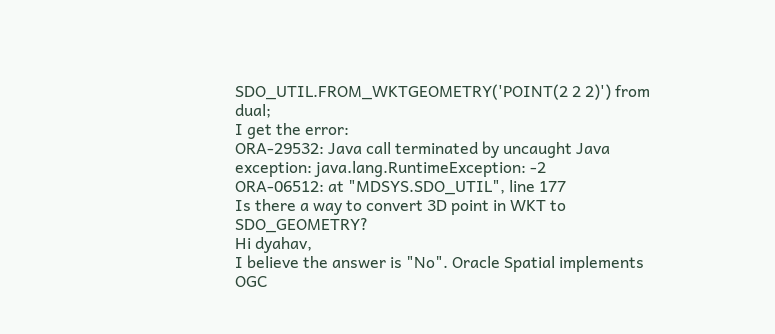SDO_UTIL.FROM_WKTGEOMETRY('POINT(2 2 2)') from dual;
I get the error:
ORA-29532: Java call terminated by uncaught Java exception: java.lang.RuntimeException: -2
ORA-06512: at "MDSYS.SDO_UTIL", line 177
Is there a way to convert 3D point in WKT to SDO_GEOMETRY?
Hi dyahav,
I believe the answer is "No". Oracle Spatial implements OGC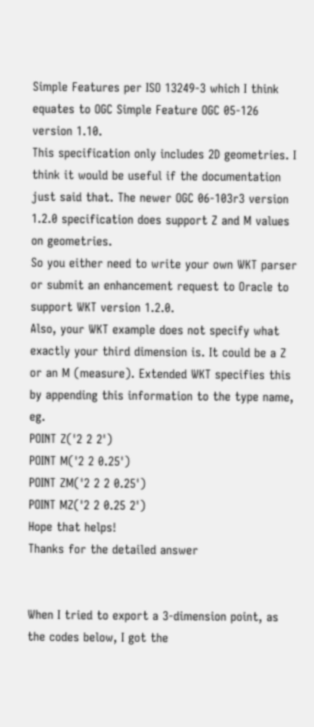Simple Features per ISO 13249-3 which I think equates to OGC Simple Feature OGC 05-126 version 1.10.
This specification only includes 2D geometries. I think it would be useful if the documentation just said that. The newer OGC 06-103r3 version 1.2.0 specification does support Z and M values on geometries.
So you either need to write your own WKT parser or submit an enhancement request to Oracle to support WKT version 1.2.0.
Also, your WKT example does not specify what exactly your third dimension is. It could be a Z or an M (measure). Extended WKT specifies this by appending this information to the type name, eg.
POINT Z('2 2 2')
POINT M('2 2 0.25')
POINT ZM('2 2 2 0.25')
POINT MZ('2 2 0.25 2')
Hope that helps!
Thanks for the detailed answer


When I tried to export a 3-dimension point, as the codes below, I got the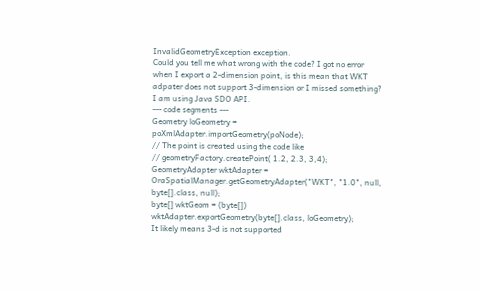InvalidGeometryException exception.
Could you tell me what wrong with the code? I got no error when I export a 2-dimension point, is this mean that WKT adpater does not support 3-dimension or I missed something? I am using Java SDO API.
--- code segments ---
Geometry loGeometry = poXmlAdapter.importGeometry(poNode);
// The point is created using the code like
// geometryFactory.createPoint( 1.2, 2.3, 3,4);
GeometryAdapter wktAdapter =
OraSpatialManager.getGeometryAdapter("WKT", "1.0", null, byte[].class, null);
byte[] wktGeom = (byte[]) wktAdapter.exportGeometry(byte[].class, loGeometry);
It likely means 3-d is not supported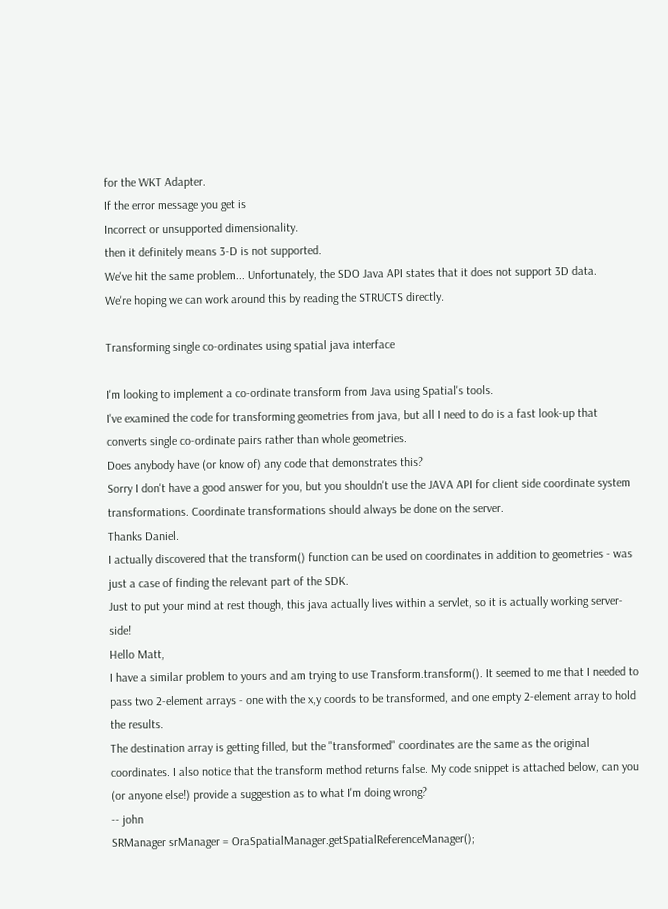for the WKT Adapter.
If the error message you get is
Incorrect or unsupported dimensionality.
then it definitely means 3-D is not supported.
We've hit the same problem... Unfortunately, the SDO Java API states that it does not support 3D data.
We're hoping we can work around this by reading the STRUCTS directly.

Transforming single co-ordinates using spatial java interface

I'm looking to implement a co-ordinate transform from Java using Spatial's tools.
I've examined the code for transforming geometries from java, but all I need to do is a fast look-up that converts single co-ordinate pairs rather than whole geometries.
Does anybody have (or know of) any code that demonstrates this?
Sorry I don't have a good answer for you, but you shouldn't use the JAVA API for client side coordinate system transformations. Coordinate transformations should always be done on the server.
Thanks Daniel.
I actually discovered that the transform() function can be used on coordinates in addition to geometries - was just a case of finding the relevant part of the SDK.
Just to put your mind at rest though, this java actually lives within a servlet, so it is actually working server-side!
Hello Matt,
I have a similar problem to yours and am trying to use Transform.transform(). It seemed to me that I needed to pass two 2-element arrays - one with the x,y coords to be transformed, and one empty 2-element array to hold the results.
The destination array is getting filled, but the "transformed" coordinates are the same as the original coordinates. I also notice that the transform method returns false. My code snippet is attached below, can you (or anyone else!) provide a suggestion as to what I'm doing wrong?
-- john
SRManager srManager = OraSpatialManager.getSpatialReferenceManager();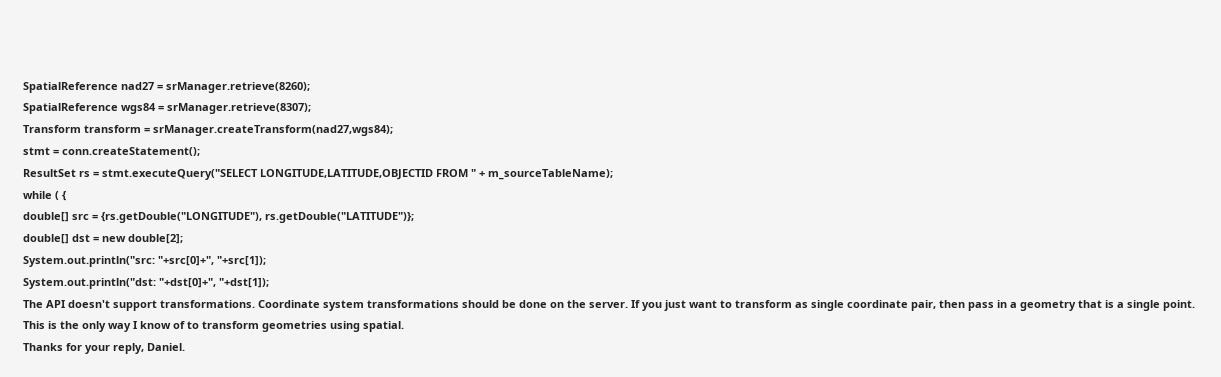SpatialReference nad27 = srManager.retrieve(8260);
SpatialReference wgs84 = srManager.retrieve(8307);
Transform transform = srManager.createTransform(nad27,wgs84);
stmt = conn.createStatement();
ResultSet rs = stmt.executeQuery("SELECT LONGITUDE,LATITUDE,OBJECTID FROM " + m_sourceTableName);
while ( {
double[] src = {rs.getDouble("LONGITUDE"), rs.getDouble("LATITUDE")};
double[] dst = new double[2];
System.out.println("src: "+src[0]+", "+src[1]);
System.out.println("dst: "+dst[0]+", "+dst[1]);
The API doesn't support transformations. Coordinate system transformations should be done on the server. If you just want to transform as single coordinate pair, then pass in a geometry that is a single point. This is the only way I know of to transform geometries using spatial.
Thanks for your reply, Daniel.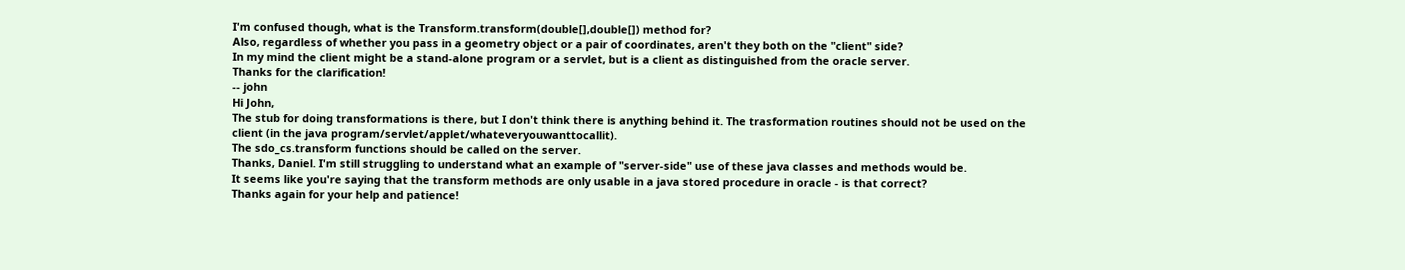I'm confused though, what is the Transform.transform(double[],double[]) method for?
Also, regardless of whether you pass in a geometry object or a pair of coordinates, aren't they both on the "client" side?
In my mind the client might be a stand-alone program or a servlet, but is a client as distinguished from the oracle server.
Thanks for the clarification!
-- john
Hi John,
The stub for doing transformations is there, but I don't think there is anything behind it. The trasformation routines should not be used on the client (in the java program/servlet/applet/whateveryouwanttocallit).
The sdo_cs.transform functions should be called on the server.
Thanks, Daniel. I'm still struggling to understand what an example of "server-side" use of these java classes and methods would be.
It seems like you're saying that the transform methods are only usable in a java stored procedure in oracle - is that correct?
Thanks again for your help and patience!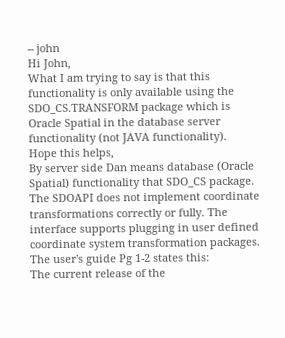-- john
Hi John,
What I am trying to say is that this functionality is only available using the SDO_CS.TRANSFORM package which is Oracle Spatial in the database server functionality (not JAVA functionality).
Hope this helps,
By server side Dan means database (Oracle Spatial) functionality that SDO_CS package.
The SDOAPI does not implement coordinate transformations correctly or fully. The interface supports plugging in user defined coordinate system transformation packages.
The user's guide Pg 1-2 states this:
The current release of the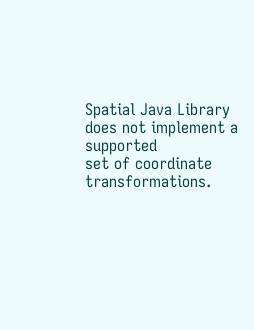Spatial Java Library does not implement a supported
set of coordinate transformations.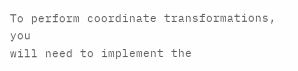To perform coordinate transformations, you
will need to implement the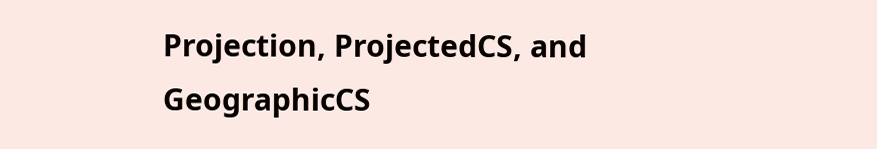Projection, ProjectedCS, and GeographicCS